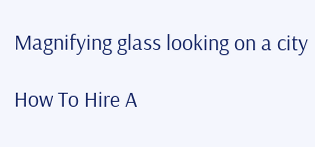Magnifying glass looking on a city

How To Hire A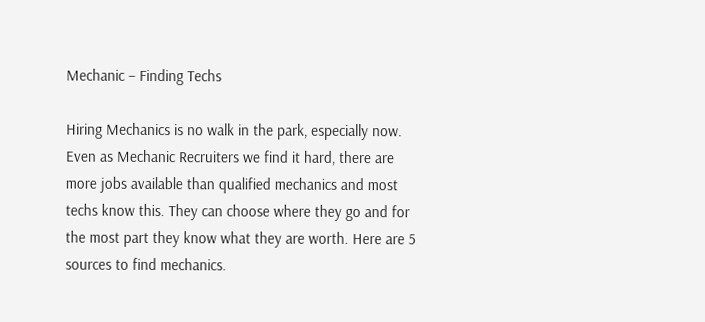Mechanic – Finding Techs

Hiring Mechanics is no walk in the park, especially now. Even as Mechanic Recruiters we find it hard, there are more jobs available than qualified mechanics and most techs know this. They can choose where they go and for the most part they know what they are worth. Here are 5 sources to find mechanics.